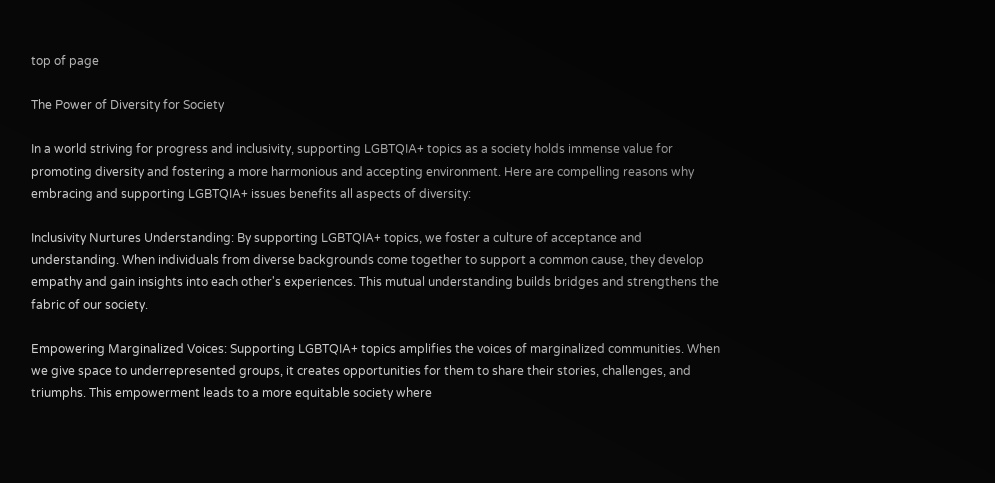top of page

The Power of Diversity for Society

In a world striving for progress and inclusivity, supporting LGBTQIA+ topics as a society holds immense value for promoting diversity and fostering a more harmonious and accepting environment. Here are compelling reasons why embracing and supporting LGBTQIA+ issues benefits all aspects of diversity:

Inclusivity Nurtures Understanding: By supporting LGBTQIA+ topics, we foster a culture of acceptance and understanding. When individuals from diverse backgrounds come together to support a common cause, they develop empathy and gain insights into each other's experiences. This mutual understanding builds bridges and strengthens the fabric of our society.

Empowering Marginalized Voices: Supporting LGBTQIA+ topics amplifies the voices of marginalized communities. When we give space to underrepresented groups, it creates opportunities for them to share their stories, challenges, and triumphs. This empowerment leads to a more equitable society where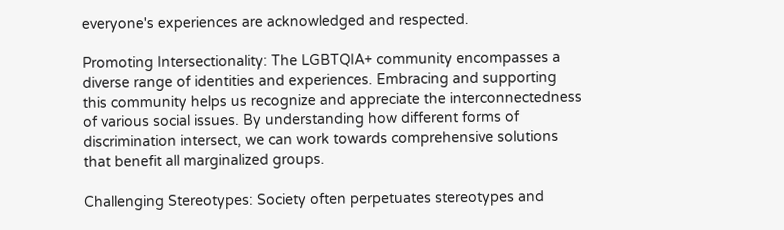everyone's experiences are acknowledged and respected.

Promoting Intersectionality: The LGBTQIA+ community encompasses a diverse range of identities and experiences. Embracing and supporting this community helps us recognize and appreciate the interconnectedness of various social issues. By understanding how different forms of discrimination intersect, we can work towards comprehensive solutions that benefit all marginalized groups.

Challenging Stereotypes: Society often perpetuates stereotypes and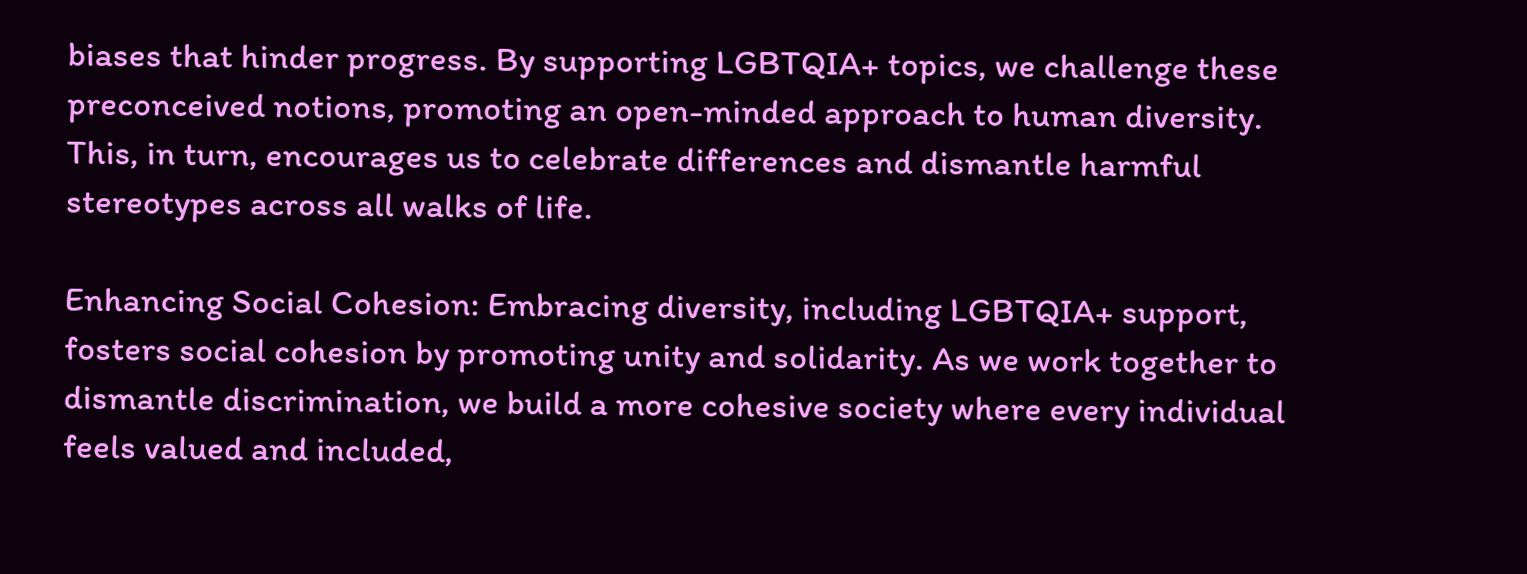biases that hinder progress. By supporting LGBTQIA+ topics, we challenge these preconceived notions, promoting an open-minded approach to human diversity. This, in turn, encourages us to celebrate differences and dismantle harmful stereotypes across all walks of life.

Enhancing Social Cohesion: Embracing diversity, including LGBTQIA+ support, fosters social cohesion by promoting unity and solidarity. As we work together to dismantle discrimination, we build a more cohesive society where every individual feels valued and included,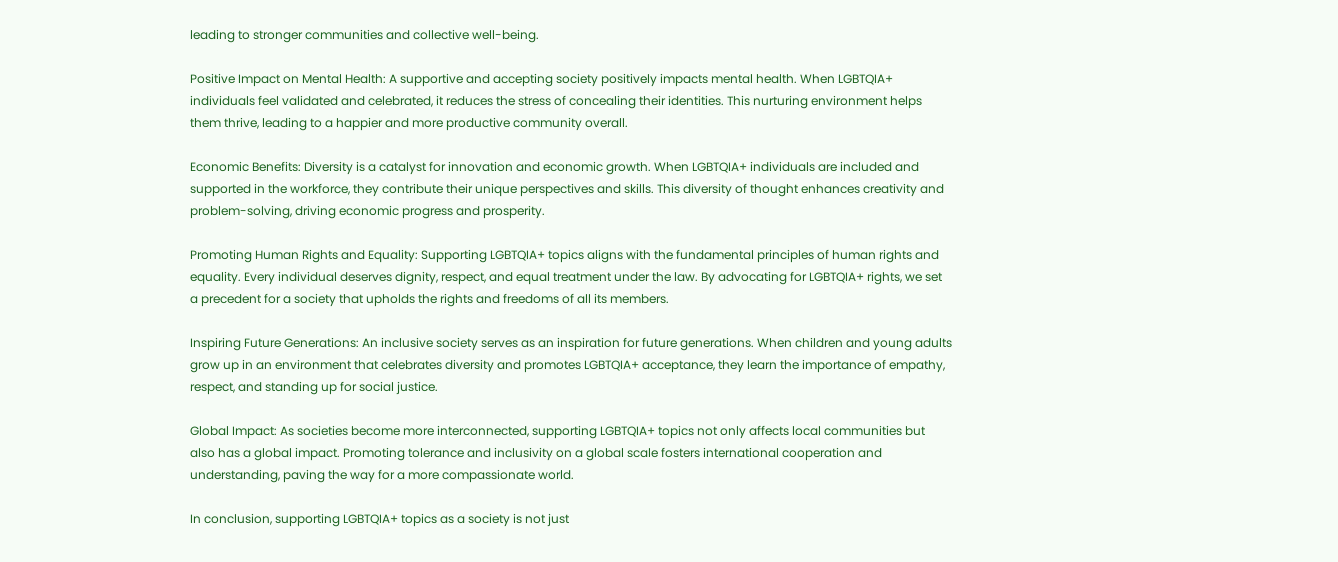leading to stronger communities and collective well-being.

Positive Impact on Mental Health: A supportive and accepting society positively impacts mental health. When LGBTQIA+ individuals feel validated and celebrated, it reduces the stress of concealing their identities. This nurturing environment helps them thrive, leading to a happier and more productive community overall.

Economic Benefits: Diversity is a catalyst for innovation and economic growth. When LGBTQIA+ individuals are included and supported in the workforce, they contribute their unique perspectives and skills. This diversity of thought enhances creativity and problem-solving, driving economic progress and prosperity.

Promoting Human Rights and Equality: Supporting LGBTQIA+ topics aligns with the fundamental principles of human rights and equality. Every individual deserves dignity, respect, and equal treatment under the law. By advocating for LGBTQIA+ rights, we set a precedent for a society that upholds the rights and freedoms of all its members.

Inspiring Future Generations: An inclusive society serves as an inspiration for future generations. When children and young adults grow up in an environment that celebrates diversity and promotes LGBTQIA+ acceptance, they learn the importance of empathy, respect, and standing up for social justice.

Global Impact: As societies become more interconnected, supporting LGBTQIA+ topics not only affects local communities but also has a global impact. Promoting tolerance and inclusivity on a global scale fosters international cooperation and understanding, paving the way for a more compassionate world.

In conclusion, supporting LGBTQIA+ topics as a society is not just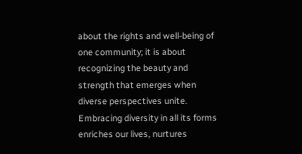about the rights and well-being of one community; it is about recognizing the beauty and strength that emerges when diverse perspectives unite. Embracing diversity in all its forms enriches our lives, nurtures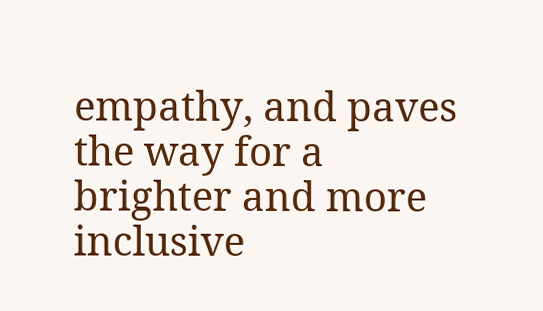empathy, and paves the way for a brighter and more inclusive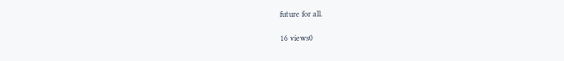future for all.

16 views0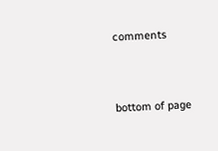comments


bottom of page